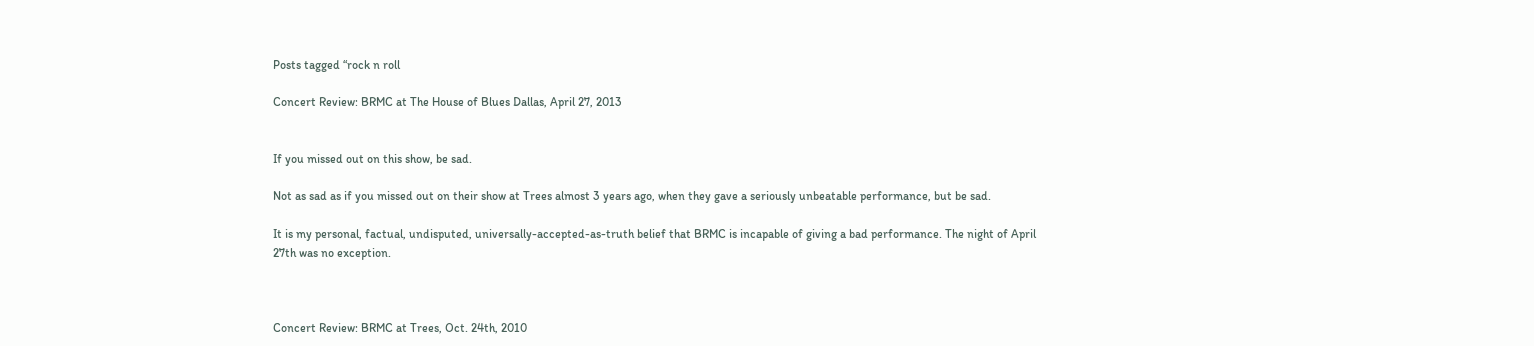Posts tagged “rock n roll

Concert Review: BRMC at The House of Blues Dallas, April 27, 2013


If you missed out on this show, be sad.

Not as sad as if you missed out on their show at Trees almost 3 years ago, when they gave a seriously unbeatable performance, but be sad.

It is my personal, factual, undisputed, universally-accepted-as-truth belief that BRMC is incapable of giving a bad performance. The night of April 27th was no exception.



Concert Review: BRMC at Trees, Oct. 24th, 2010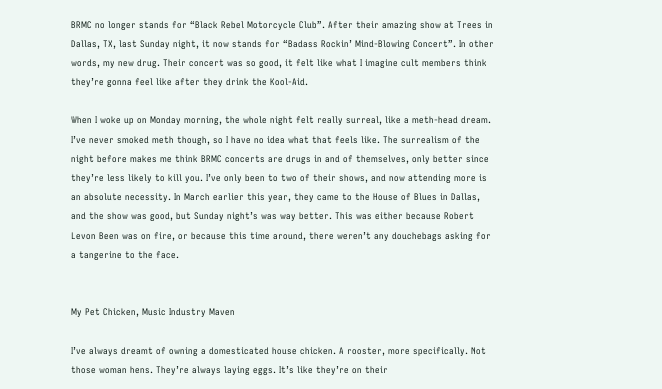BRMC no longer stands for “Black Rebel Motorcycle Club”. After their amazing show at Trees in Dallas, TX, last Sunday night, it now stands for “Badass Rockin’ Mind-Blowing Concert”. In other words, my new drug. Their concert was so good, it felt like what I imagine cult members think they’re gonna feel like after they drink the Kool-Aid.

When I woke up on Monday morning, the whole night felt really surreal, like a meth-head dream. I’ve never smoked meth though, so I have no idea what that feels like. The surrealism of the night before makes me think BRMC concerts are drugs in and of themselves, only better since they’re less likely to kill you. I’ve only been to two of their shows, and now attending more is an absolute necessity. In March earlier this year, they came to the House of Blues in Dallas, and the show was good, but Sunday night’s was way better. This was either because Robert Levon Been was on fire, or because this time around, there weren’t any douchebags asking for a tangerine to the face.


My Pet Chicken, Music Industry Maven

I’ve always dreamt of owning a domesticated house chicken. A rooster, more specifically. Not those woman hens. They’re always laying eggs. It’s like they’re on their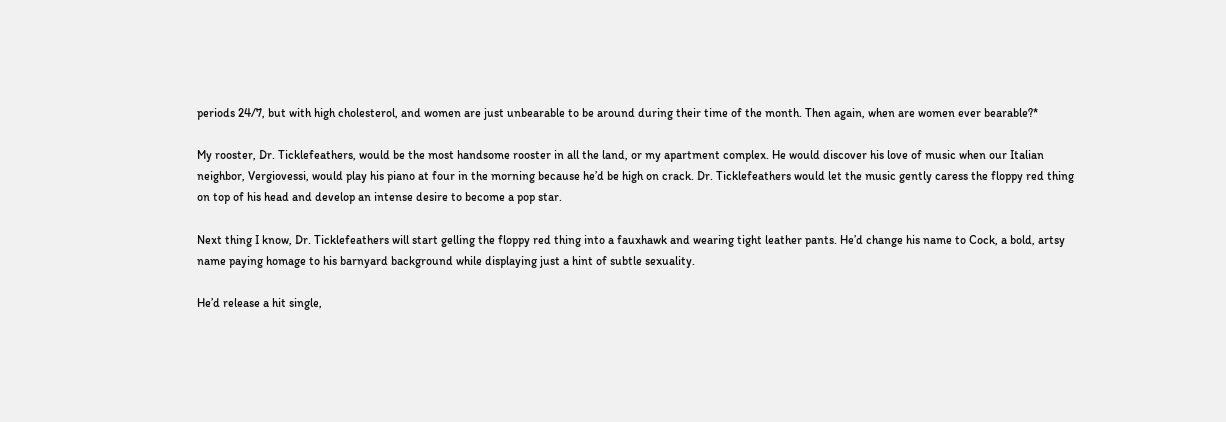periods 24/7, but with high cholesterol, and women are just unbearable to be around during their time of the month. Then again, when are women ever bearable?*

My rooster, Dr. Ticklefeathers, would be the most handsome rooster in all the land, or my apartment complex. He would discover his love of music when our Italian neighbor, Vergiovessi, would play his piano at four in the morning because he’d be high on crack. Dr. Ticklefeathers would let the music gently caress the floppy red thing on top of his head and develop an intense desire to become a pop star.

Next thing I know, Dr. Ticklefeathers will start gelling the floppy red thing into a fauxhawk and wearing tight leather pants. He’d change his name to Cock, a bold, artsy name paying homage to his barnyard background while displaying just a hint of subtle sexuality.

He’d release a hit single,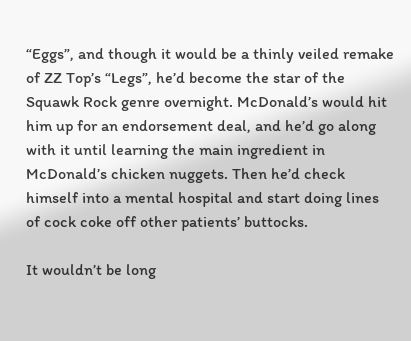“Eggs”, and though it would be a thinly veiled remake of ZZ Top’s “Legs”, he’d become the star of the Squawk Rock genre overnight. McDonald’s would hit him up for an endorsement deal, and he’d go along with it until learning the main ingredient in McDonald’s chicken nuggets. Then he’d check himself into a mental hospital and start doing lines of cock coke off other patients’ buttocks.

It wouldn’t be long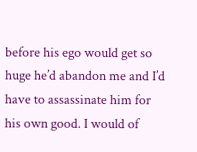before his ego would get so huge he’d abandon me and I’d have to assassinate him for his own good. I would of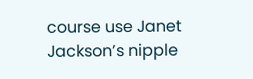course use Janet Jackson’s nipple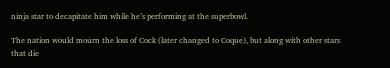ninja star to decapitate him while he’s performing at the superbowl.

The nation would mourn the loss of Cock (later changed to Coque), but along with other stars that die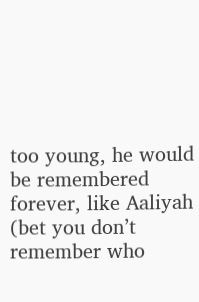too young, he would be remembered forever, like Aaliyah (bet you don’t remember who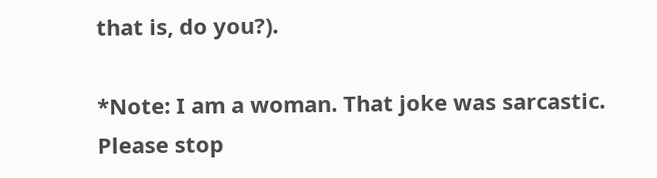that is, do you?).

*Note: I am a woman. That joke was sarcastic. Please stop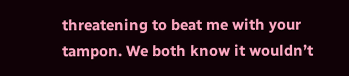threatening to beat me with your tampon. We both know it wouldn’t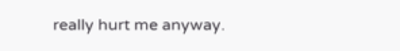really hurt me anyway.